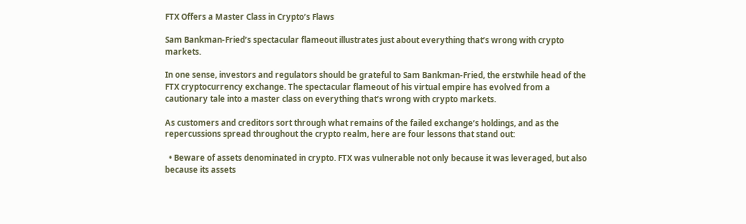FTX Offers a Master Class in Crypto’s Flaws

Sam Bankman-Fried’s spectacular flameout illustrates just about everything that’s wrong with crypto markets.

In one sense, investors and regulators should be grateful to Sam Bankman-Fried, the erstwhile head of the FTX cryptocurrency exchange. The spectacular flameout of his virtual empire has evolved from a cautionary tale into a master class on everything that’s wrong with crypto markets.

As customers and creditors sort through what remains of the failed exchange’s holdings, and as the repercussions spread throughout the crypto realm, here are four lessons that stand out:

  • Beware of assets denominated in crypto. FTX was vulnerable not only because it was leveraged, but also because its assets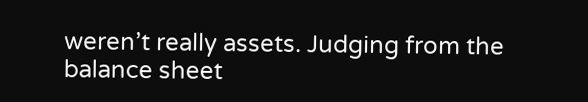weren’t really assets. Judging from the balance sheet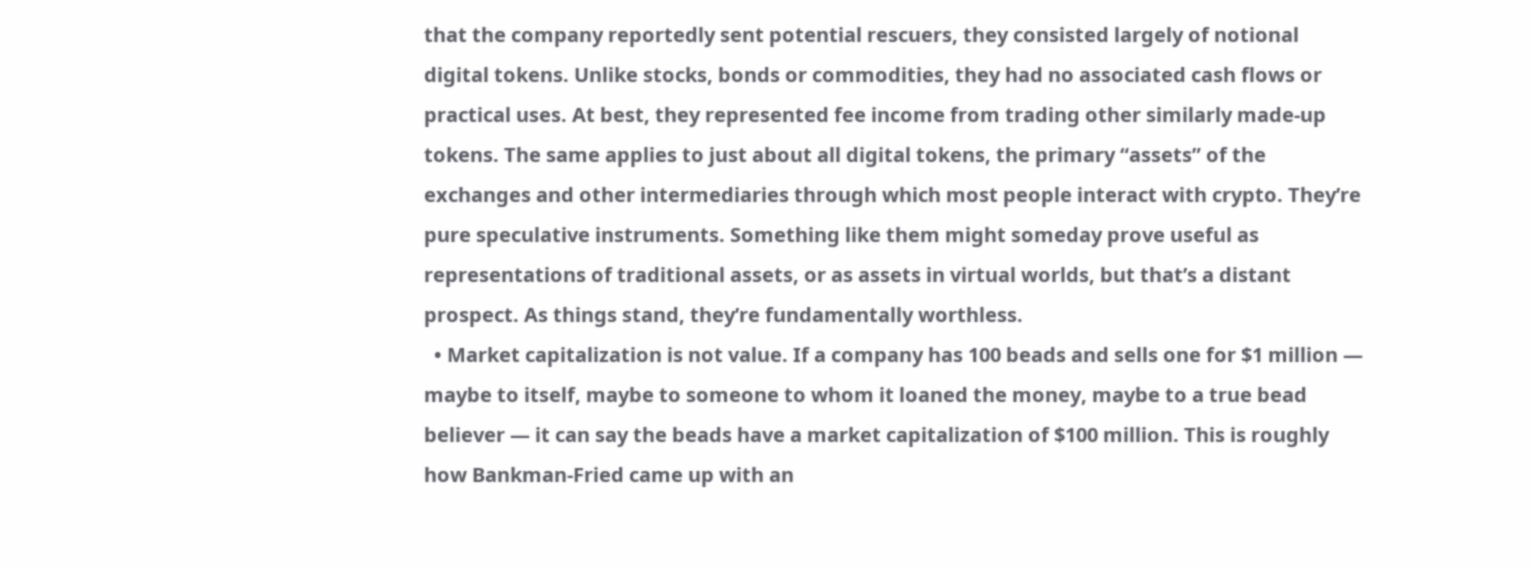that the company reportedly sent potential rescuers, they consisted largely of notional digital tokens. Unlike stocks, bonds or commodities, they had no associated cash flows or practical uses. At best, they represented fee income from trading other similarly made-up tokens. The same applies to just about all digital tokens, the primary “assets” of the exchanges and other intermediaries through which most people interact with crypto. They’re pure speculative instruments. Something like them might someday prove useful as representations of traditional assets, or as assets in virtual worlds, but that’s a distant prospect. As things stand, they’re fundamentally worthless.
  • Market capitalization is not value. If a company has 100 beads and sells one for $1 million — maybe to itself, maybe to someone to whom it loaned the money, maybe to a true bead believer — it can say the beads have a market capitalization of $100 million. This is roughly how Bankman-Fried came up with an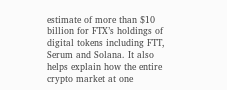estimate of more than $10 billion for FTX’s holdings of digital tokens including FTT, Serum and Solana. It also helps explain how the entire crypto market at one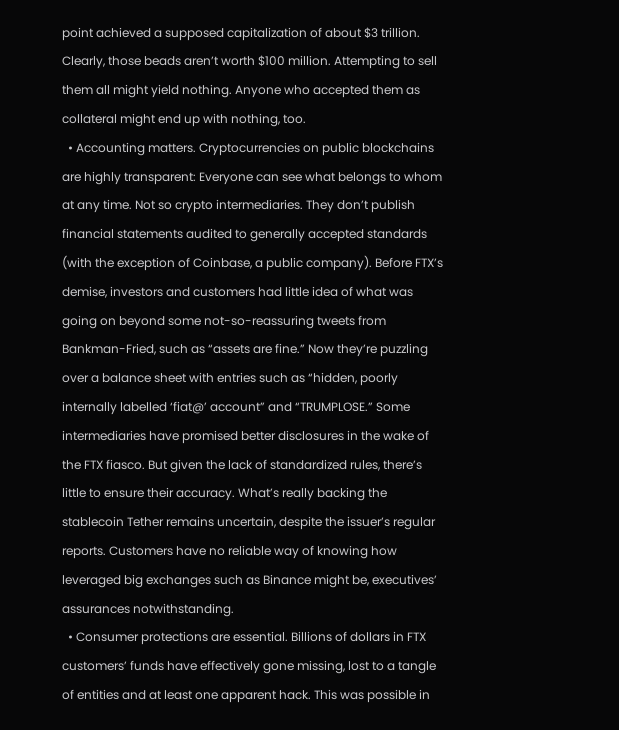point achieved a supposed capitalization of about $3 trillion. Clearly, those beads aren’t worth $100 million. Attempting to sell them all might yield nothing. Anyone who accepted them as collateral might end up with nothing, too.
  • Accounting matters. Cryptocurrencies on public blockchains are highly transparent: Everyone can see what belongs to whom at any time. Not so crypto intermediaries. They don’t publish financial statements audited to generally accepted standards (with the exception of Coinbase, a public company). Before FTX’s demise, investors and customers had little idea of what was going on beyond some not-so-reassuring tweets from Bankman-Fried, such as “assets are fine.” Now they’re puzzling over a balance sheet with entries such as “hidden, poorly internally labelled ‘fiat@’ account” and “TRUMPLOSE.” Some intermediaries have promised better disclosures in the wake of the FTX fiasco. But given the lack of standardized rules, there’s little to ensure their accuracy. What’s really backing the stablecoin Tether remains uncertain, despite the issuer’s regular reports. Customers have no reliable way of knowing how leveraged big exchanges such as Binance might be, executives’ assurances notwithstanding.
  • Consumer protections are essential. Billions of dollars in FTX customers’ funds have effectively gone missing, lost to a tangle of entities and at least one apparent hack. This was possible in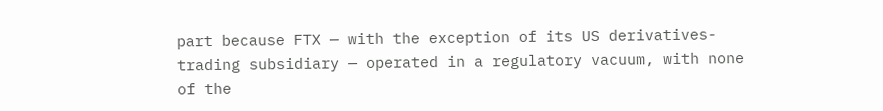part because FTX — with the exception of its US derivatives-trading subsidiary — operated in a regulatory vacuum, with none of the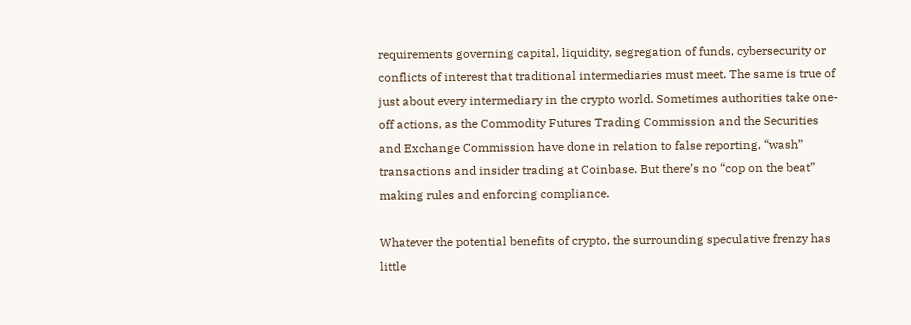requirements governing capital, liquidity, segregation of funds, cybersecurity or conflicts of interest that traditional intermediaries must meet. The same is true of just about every intermediary in the crypto world. Sometimes authorities take one-off actions, as the Commodity Futures Trading Commission and the Securities and Exchange Commission have done in relation to false reporting, “wash” transactions and insider trading at Coinbase. But there’s no “cop on the beat” making rules and enforcing compliance.

Whatever the potential benefits of crypto, the surrounding speculative frenzy has little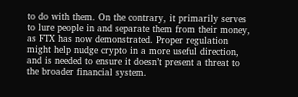to do with them. On the contrary, it primarily serves to lure people in and separate them from their money, as FTX has now demonstrated. Proper regulation might help nudge crypto in a more useful direction, and is needed to ensure it doesn’t present a threat to the broader financial system.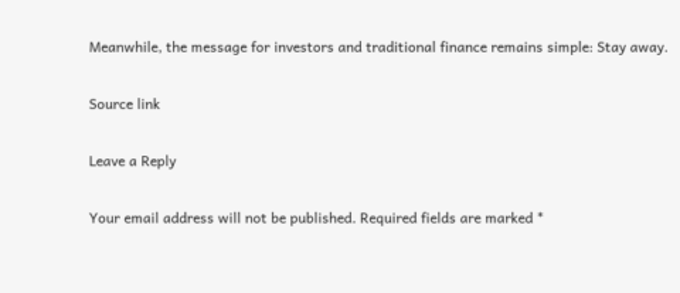Meanwhile, the message for investors and traditional finance remains simple: Stay away.

Source link

Leave a Reply

Your email address will not be published. Required fields are marked *